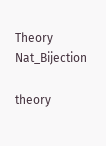Theory Nat_Bijection

theory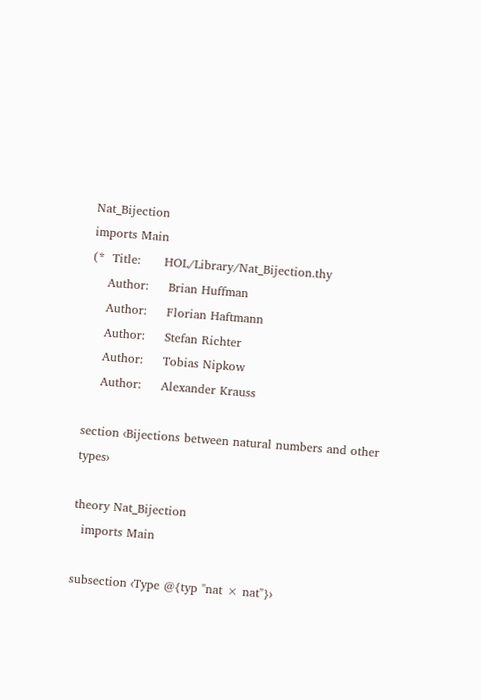Nat_Bijection
imports Main
(*  Title:      HOL/Library/Nat_Bijection.thy
    Author:     Brian Huffman
    Author:     Florian Haftmann
    Author:     Stefan Richter
    Author:     Tobias Nipkow
    Author:     Alexander Krauss

section ‹Bijections between natural numbers and other types›

theory Nat_Bijection
  imports Main

subsection ‹Type @{typ "nat × nat"}›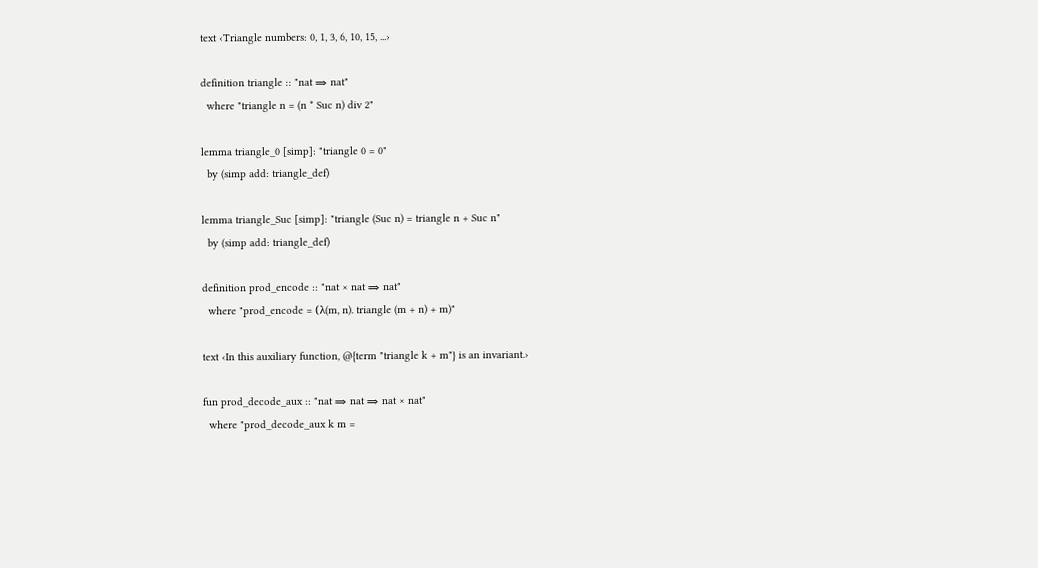text ‹Triangle numbers: 0, 1, 3, 6, 10, 15, ...›

definition triangle :: "nat ⇒ nat"
  where "triangle n = (n * Suc n) div 2"

lemma triangle_0 [simp]: "triangle 0 = 0"
  by (simp add: triangle_def)

lemma triangle_Suc [simp]: "triangle (Suc n) = triangle n + Suc n"
  by (simp add: triangle_def)

definition prod_encode :: "nat × nat ⇒ nat"
  where "prod_encode = (λ(m, n). triangle (m + n) + m)"

text ‹In this auxiliary function, @{term "triangle k + m"} is an invariant.›

fun prod_decode_aux :: "nat ⇒ nat ⇒ nat × nat"
  where "prod_decode_aux k m =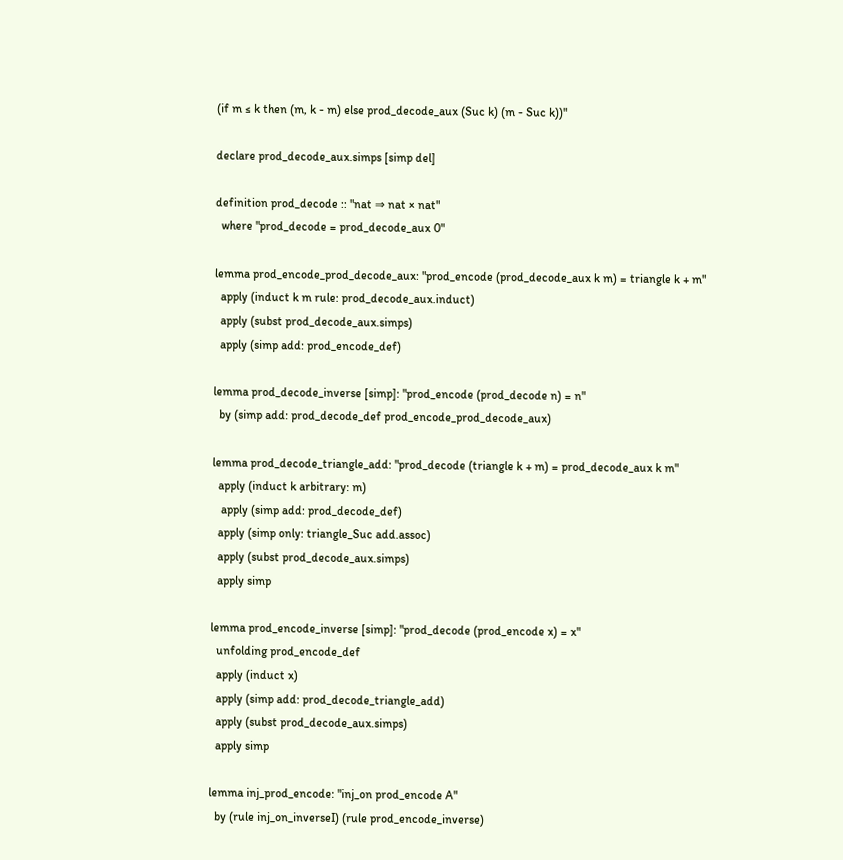(if m ≤ k then (m, k - m) else prod_decode_aux (Suc k) (m - Suc k))"

declare prod_decode_aux.simps [simp del]

definition prod_decode :: "nat ⇒ nat × nat"
  where "prod_decode = prod_decode_aux 0"

lemma prod_encode_prod_decode_aux: "prod_encode (prod_decode_aux k m) = triangle k + m"
  apply (induct k m rule: prod_decode_aux.induct)
  apply (subst prod_decode_aux.simps)
  apply (simp add: prod_encode_def)

lemma prod_decode_inverse [simp]: "prod_encode (prod_decode n) = n"
  by (simp add: prod_decode_def prod_encode_prod_decode_aux)

lemma prod_decode_triangle_add: "prod_decode (triangle k + m) = prod_decode_aux k m"
  apply (induct k arbitrary: m)
   apply (simp add: prod_decode_def)
  apply (simp only: triangle_Suc add.assoc)
  apply (subst prod_decode_aux.simps)
  apply simp

lemma prod_encode_inverse [simp]: "prod_decode (prod_encode x) = x"
  unfolding prod_encode_def
  apply (induct x)
  apply (simp add: prod_decode_triangle_add)
  apply (subst prod_decode_aux.simps)
  apply simp

lemma inj_prod_encode: "inj_on prod_encode A"
  by (rule inj_on_inverseI) (rule prod_encode_inverse)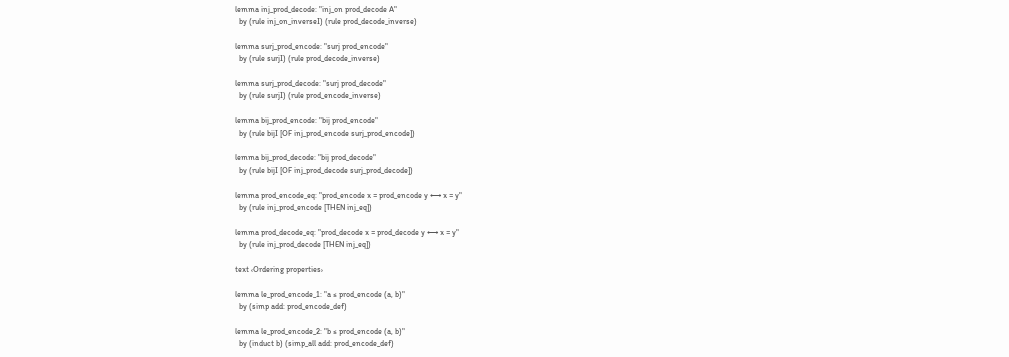lemma inj_prod_decode: "inj_on prod_decode A"
  by (rule inj_on_inverseI) (rule prod_decode_inverse)

lemma surj_prod_encode: "surj prod_encode"
  by (rule surjI) (rule prod_decode_inverse)

lemma surj_prod_decode: "surj prod_decode"
  by (rule surjI) (rule prod_encode_inverse)

lemma bij_prod_encode: "bij prod_encode"
  by (rule bijI [OF inj_prod_encode surj_prod_encode])

lemma bij_prod_decode: "bij prod_decode"
  by (rule bijI [OF inj_prod_decode surj_prod_decode])

lemma prod_encode_eq: "prod_encode x = prod_encode y ⟷ x = y"
  by (rule inj_prod_encode [THEN inj_eq])

lemma prod_decode_eq: "prod_decode x = prod_decode y ⟷ x = y"
  by (rule inj_prod_decode [THEN inj_eq])

text ‹Ordering properties›

lemma le_prod_encode_1: "a ≤ prod_encode (a, b)"
  by (simp add: prod_encode_def)

lemma le_prod_encode_2: "b ≤ prod_encode (a, b)"
  by (induct b) (simp_all add: prod_encode_def)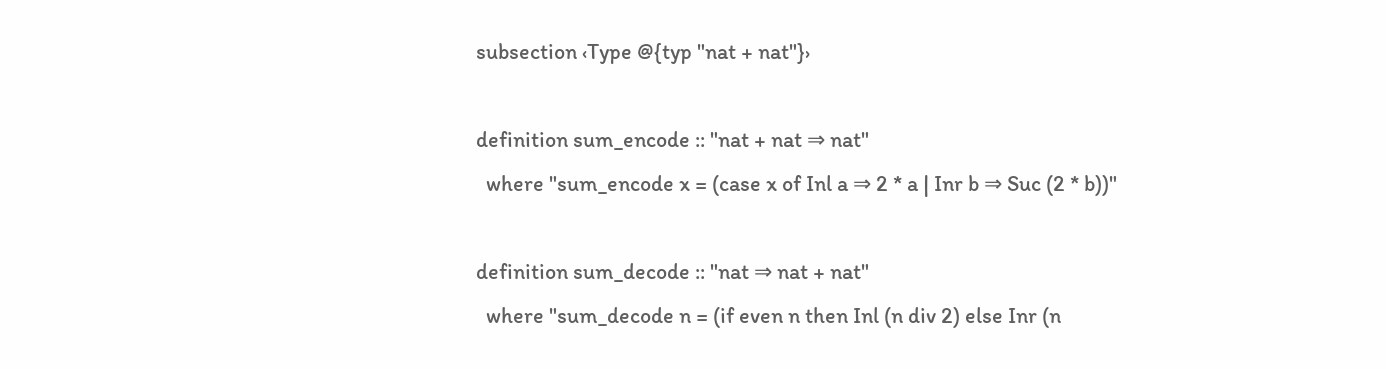subsection ‹Type @{typ "nat + nat"}›

definition sum_encode :: "nat + nat ⇒ nat"
  where "sum_encode x = (case x of Inl a ⇒ 2 * a | Inr b ⇒ Suc (2 * b))"

definition sum_decode :: "nat ⇒ nat + nat"
  where "sum_decode n = (if even n then Inl (n div 2) else Inr (n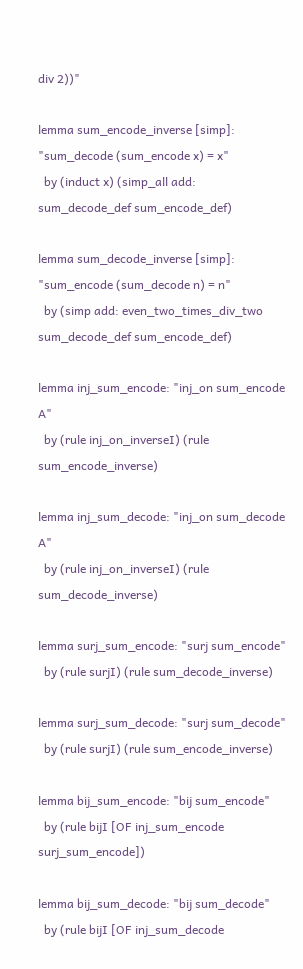div 2))"

lemma sum_encode_inverse [simp]: "sum_decode (sum_encode x) = x"
  by (induct x) (simp_all add: sum_decode_def sum_encode_def)

lemma sum_decode_inverse [simp]: "sum_encode (sum_decode n) = n"
  by (simp add: even_two_times_div_two sum_decode_def sum_encode_def)

lemma inj_sum_encode: "inj_on sum_encode A"
  by (rule inj_on_inverseI) (rule sum_encode_inverse)

lemma inj_sum_decode: "inj_on sum_decode A"
  by (rule inj_on_inverseI) (rule sum_decode_inverse)

lemma surj_sum_encode: "surj sum_encode"
  by (rule surjI) (rule sum_decode_inverse)

lemma surj_sum_decode: "surj sum_decode"
  by (rule surjI) (rule sum_encode_inverse)

lemma bij_sum_encode: "bij sum_encode"
  by (rule bijI [OF inj_sum_encode surj_sum_encode])

lemma bij_sum_decode: "bij sum_decode"
  by (rule bijI [OF inj_sum_decode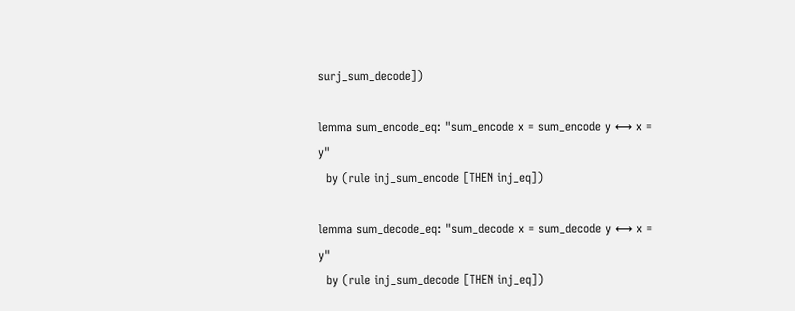surj_sum_decode])

lemma sum_encode_eq: "sum_encode x = sum_encode y ⟷ x = y"
  by (rule inj_sum_encode [THEN inj_eq])

lemma sum_decode_eq: "sum_decode x = sum_decode y ⟷ x = y"
  by (rule inj_sum_decode [THEN inj_eq])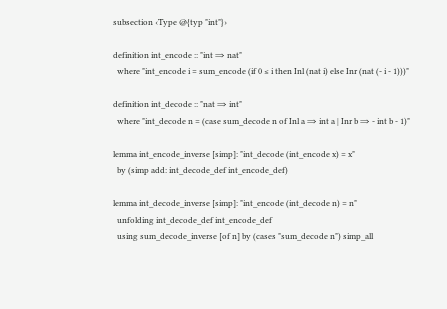subsection ‹Type @{typ "int"}›

definition int_encode :: "int ⇒ nat"
  where "int_encode i = sum_encode (if 0 ≤ i then Inl (nat i) else Inr (nat (- i - 1)))"

definition int_decode :: "nat ⇒ int"
  where "int_decode n = (case sum_decode n of Inl a ⇒ int a | Inr b ⇒ - int b - 1)"

lemma int_encode_inverse [simp]: "int_decode (int_encode x) = x"
  by (simp add: int_decode_def int_encode_def)

lemma int_decode_inverse [simp]: "int_encode (int_decode n) = n"
  unfolding int_decode_def int_encode_def
  using sum_decode_inverse [of n] by (cases "sum_decode n") simp_all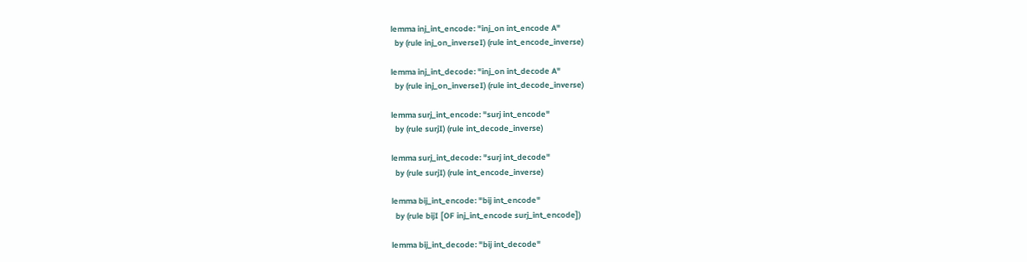lemma inj_int_encode: "inj_on int_encode A"
  by (rule inj_on_inverseI) (rule int_encode_inverse)

lemma inj_int_decode: "inj_on int_decode A"
  by (rule inj_on_inverseI) (rule int_decode_inverse)

lemma surj_int_encode: "surj int_encode"
  by (rule surjI) (rule int_decode_inverse)

lemma surj_int_decode: "surj int_decode"
  by (rule surjI) (rule int_encode_inverse)

lemma bij_int_encode: "bij int_encode"
  by (rule bijI [OF inj_int_encode surj_int_encode])

lemma bij_int_decode: "bij int_decode"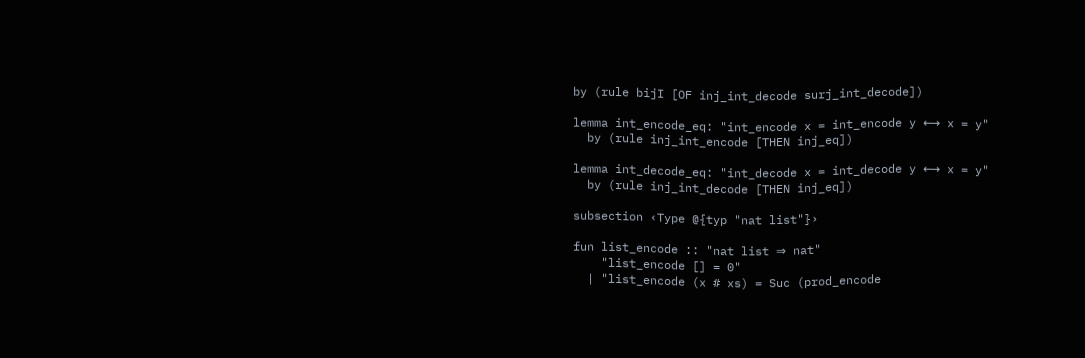by (rule bijI [OF inj_int_decode surj_int_decode])

lemma int_encode_eq: "int_encode x = int_encode y ⟷ x = y"
  by (rule inj_int_encode [THEN inj_eq])

lemma int_decode_eq: "int_decode x = int_decode y ⟷ x = y"
  by (rule inj_int_decode [THEN inj_eq])

subsection ‹Type @{typ "nat list"}›

fun list_encode :: "nat list ⇒ nat"
    "list_encode [] = 0"
  | "list_encode (x # xs) = Suc (prod_encode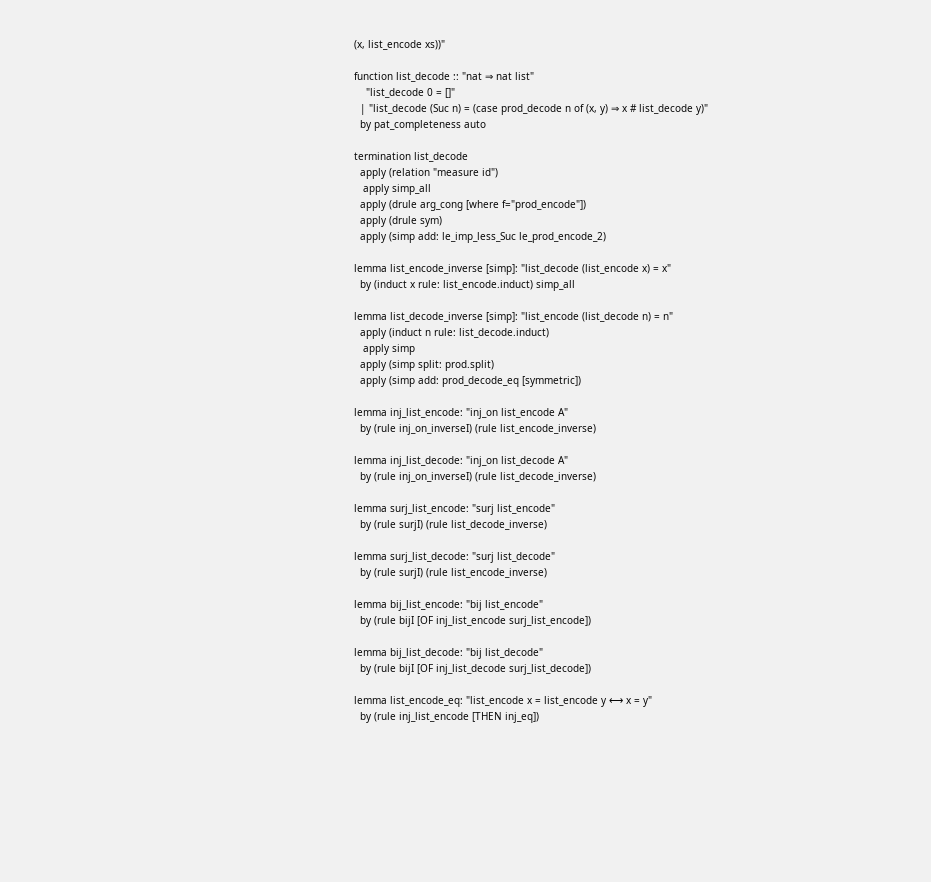(x, list_encode xs))"

function list_decode :: "nat ⇒ nat list"
    "list_decode 0 = []"
  | "list_decode (Suc n) = (case prod_decode n of (x, y) ⇒ x # list_decode y)"
  by pat_completeness auto

termination list_decode
  apply (relation "measure id")
   apply simp_all
  apply (drule arg_cong [where f="prod_encode"])
  apply (drule sym)
  apply (simp add: le_imp_less_Suc le_prod_encode_2)

lemma list_encode_inverse [simp]: "list_decode (list_encode x) = x"
  by (induct x rule: list_encode.induct) simp_all

lemma list_decode_inverse [simp]: "list_encode (list_decode n) = n"
  apply (induct n rule: list_decode.induct)
   apply simp
  apply (simp split: prod.split)
  apply (simp add: prod_decode_eq [symmetric])

lemma inj_list_encode: "inj_on list_encode A"
  by (rule inj_on_inverseI) (rule list_encode_inverse)

lemma inj_list_decode: "inj_on list_decode A"
  by (rule inj_on_inverseI) (rule list_decode_inverse)

lemma surj_list_encode: "surj list_encode"
  by (rule surjI) (rule list_decode_inverse)

lemma surj_list_decode: "surj list_decode"
  by (rule surjI) (rule list_encode_inverse)

lemma bij_list_encode: "bij list_encode"
  by (rule bijI [OF inj_list_encode surj_list_encode])

lemma bij_list_decode: "bij list_decode"
  by (rule bijI [OF inj_list_decode surj_list_decode])

lemma list_encode_eq: "list_encode x = list_encode y ⟷ x = y"
  by (rule inj_list_encode [THEN inj_eq])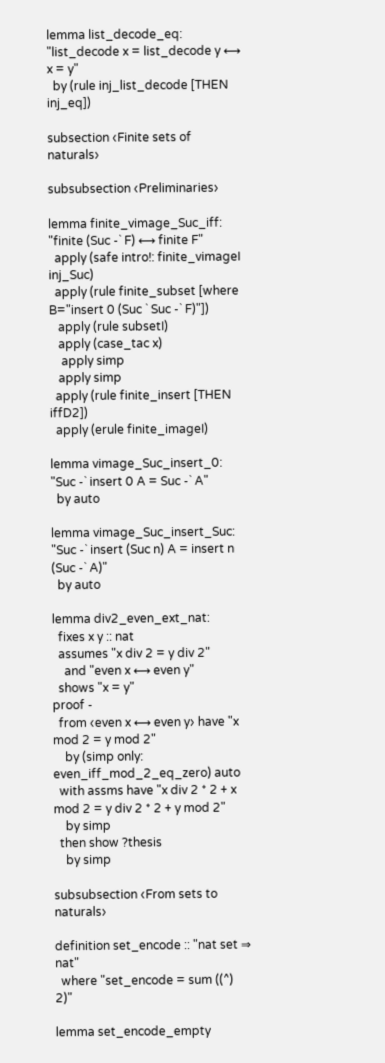lemma list_decode_eq: "list_decode x = list_decode y ⟷ x = y"
  by (rule inj_list_decode [THEN inj_eq])

subsection ‹Finite sets of naturals›

subsubsection ‹Preliminaries›

lemma finite_vimage_Suc_iff: "finite (Suc -` F) ⟷ finite F"
  apply (safe intro!: finite_vimageI inj_Suc)
  apply (rule finite_subset [where B="insert 0 (Suc ` Suc -` F)"])
   apply (rule subsetI)
   apply (case_tac x)
    apply simp
   apply simp
  apply (rule finite_insert [THEN iffD2])
  apply (erule finite_imageI)

lemma vimage_Suc_insert_0: "Suc -` insert 0 A = Suc -` A"
  by auto

lemma vimage_Suc_insert_Suc: "Suc -` insert (Suc n) A = insert n (Suc -` A)"
  by auto

lemma div2_even_ext_nat:
  fixes x y :: nat
  assumes "x div 2 = y div 2"
    and "even x ⟷ even y"
  shows "x = y"
proof -
  from ‹even x ⟷ even y› have "x mod 2 = y mod 2"
    by (simp only: even_iff_mod_2_eq_zero) auto
  with assms have "x div 2 * 2 + x mod 2 = y div 2 * 2 + y mod 2"
    by simp
  then show ?thesis
    by simp

subsubsection ‹From sets to naturals›

definition set_encode :: "nat set ⇒ nat"
  where "set_encode = sum ((^) 2)"

lemma set_encode_empty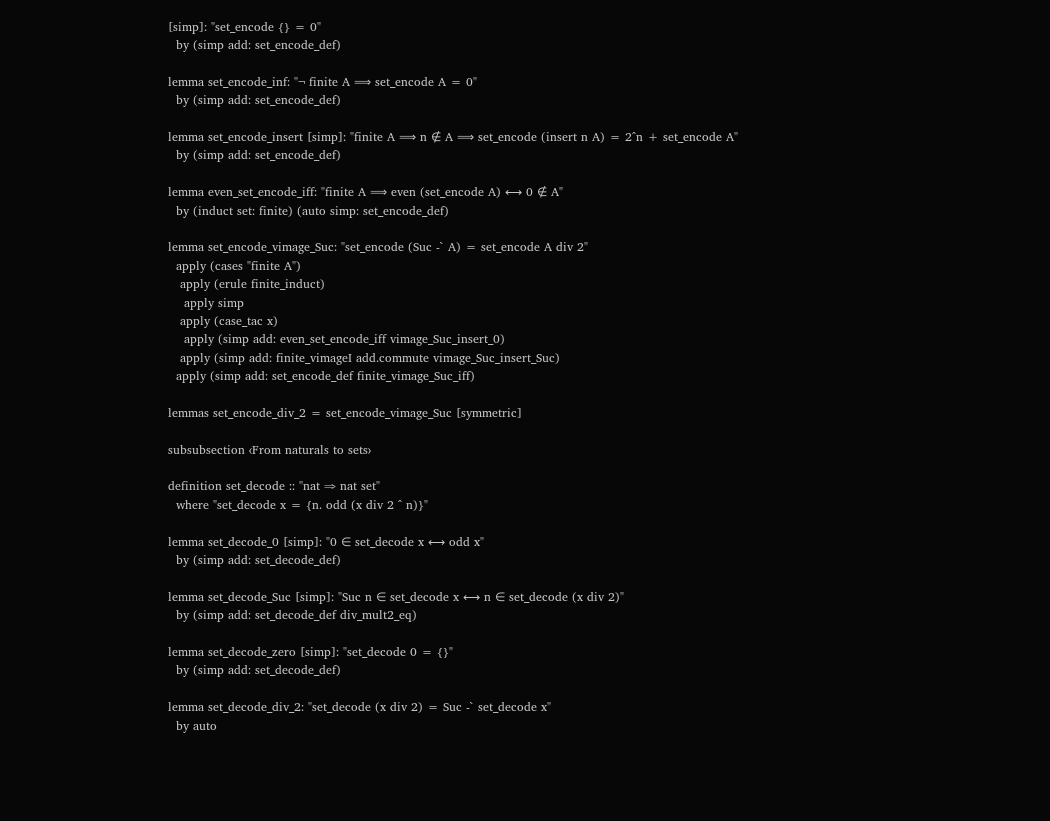[simp]: "set_encode {} = 0"
  by (simp add: set_encode_def)

lemma set_encode_inf: "¬ finite A ⟹ set_encode A = 0"
  by (simp add: set_encode_def)

lemma set_encode_insert [simp]: "finite A ⟹ n ∉ A ⟹ set_encode (insert n A) = 2^n + set_encode A"
  by (simp add: set_encode_def)

lemma even_set_encode_iff: "finite A ⟹ even (set_encode A) ⟷ 0 ∉ A"
  by (induct set: finite) (auto simp: set_encode_def)

lemma set_encode_vimage_Suc: "set_encode (Suc -` A) = set_encode A div 2"
  apply (cases "finite A")
   apply (erule finite_induct)
    apply simp
   apply (case_tac x)
    apply (simp add: even_set_encode_iff vimage_Suc_insert_0)
   apply (simp add: finite_vimageI add.commute vimage_Suc_insert_Suc)
  apply (simp add: set_encode_def finite_vimage_Suc_iff)

lemmas set_encode_div_2 = set_encode_vimage_Suc [symmetric]

subsubsection ‹From naturals to sets›

definition set_decode :: "nat ⇒ nat set"
  where "set_decode x = {n. odd (x div 2 ^ n)}"

lemma set_decode_0 [simp]: "0 ∈ set_decode x ⟷ odd x"
  by (simp add: set_decode_def)

lemma set_decode_Suc [simp]: "Suc n ∈ set_decode x ⟷ n ∈ set_decode (x div 2)"
  by (simp add: set_decode_def div_mult2_eq)

lemma set_decode_zero [simp]: "set_decode 0 = {}"
  by (simp add: set_decode_def)

lemma set_decode_div_2: "set_decode (x div 2) = Suc -` set_decode x"
  by auto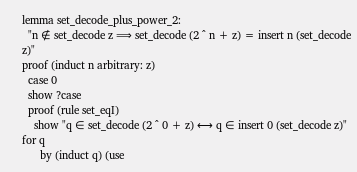lemma set_decode_plus_power_2:
  "n ∉ set_decode z ⟹ set_decode (2 ^ n + z) = insert n (set_decode z)"
proof (induct n arbitrary: z)
  case 0
  show ?case
  proof (rule set_eqI)
    show "q ∈ set_decode (2 ^ 0 + z) ⟷ q ∈ insert 0 (set_decode z)" for q
      by (induct q) (use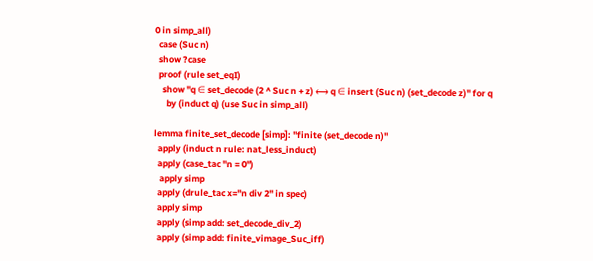0 in simp_all)
  case (Suc n)
  show ?case
  proof (rule set_eqI)
    show "q ∈ set_decode (2 ^ Suc n + z) ⟷ q ∈ insert (Suc n) (set_decode z)" for q
      by (induct q) (use Suc in simp_all)

lemma finite_set_decode [simp]: "finite (set_decode n)"
  apply (induct n rule: nat_less_induct)
  apply (case_tac "n = 0")
   apply simp
  apply (drule_tac x="n div 2" in spec)
  apply simp
  apply (simp add: set_decode_div_2)
  apply (simp add: finite_vimage_Suc_iff)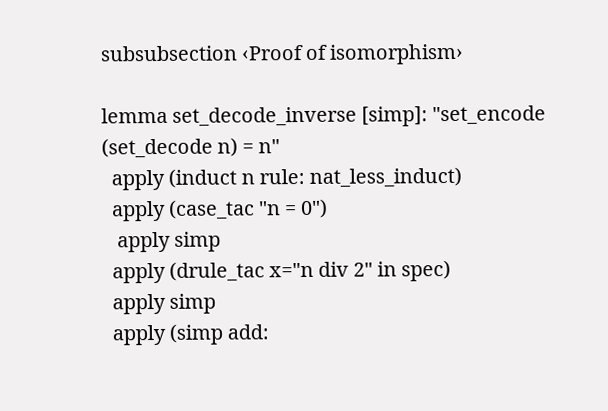subsubsection ‹Proof of isomorphism›

lemma set_decode_inverse [simp]: "set_encode (set_decode n) = n"
  apply (induct n rule: nat_less_induct)
  apply (case_tac "n = 0")
   apply simp
  apply (drule_tac x="n div 2" in spec)
  apply simp
  apply (simp add: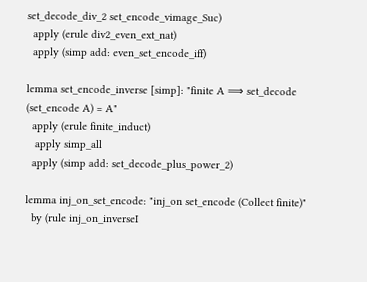set_decode_div_2 set_encode_vimage_Suc)
  apply (erule div2_even_ext_nat)
  apply (simp add: even_set_encode_iff)

lemma set_encode_inverse [simp]: "finite A ⟹ set_decode (set_encode A) = A"
  apply (erule finite_induct)
   apply simp_all
  apply (simp add: set_decode_plus_power_2)

lemma inj_on_set_encode: "inj_on set_encode (Collect finite)"
  by (rule inj_on_inverseI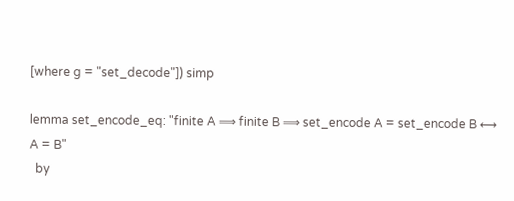[where g = "set_decode"]) simp

lemma set_encode_eq: "finite A ⟹ finite B ⟹ set_encode A = set_encode B ⟷ A = B"
  by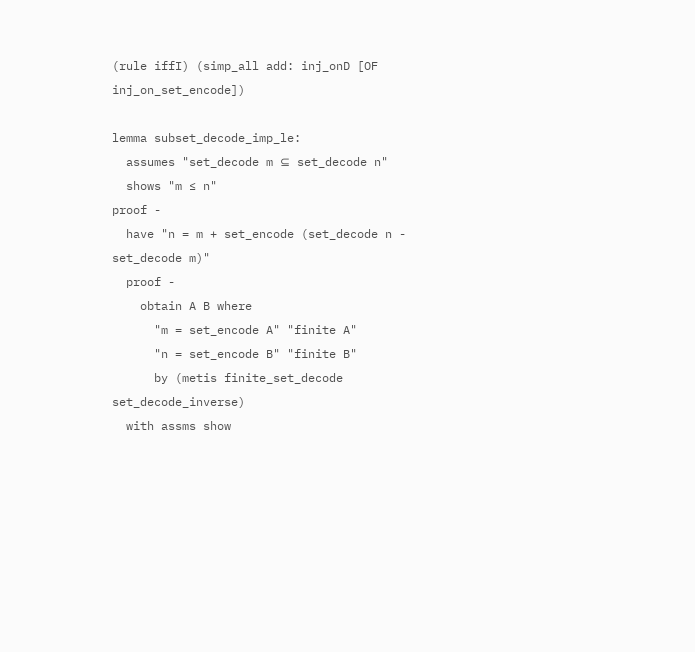(rule iffI) (simp_all add: inj_onD [OF inj_on_set_encode])

lemma subset_decode_imp_le:
  assumes "set_decode m ⊆ set_decode n"
  shows "m ≤ n"
proof -
  have "n = m + set_encode (set_decode n - set_decode m)"
  proof -
    obtain A B where
      "m = set_encode A" "finite A"
      "n = set_encode B" "finite B"
      by (metis finite_set_decode set_decode_inverse)
  with assms show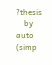?thesis
    by auto (simp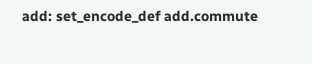add: set_encode_def add.commute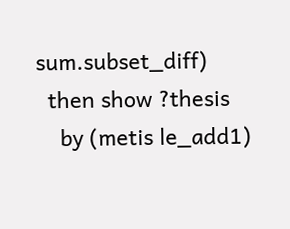sum.subset_diff)
  then show ?thesis
    by (metis le_add1)